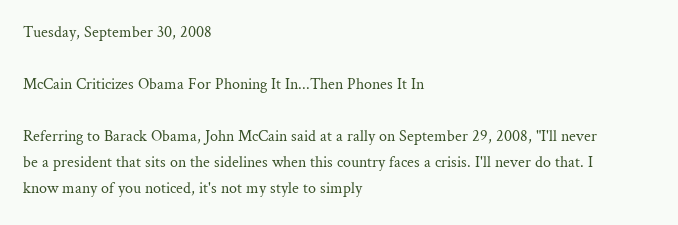Tuesday, September 30, 2008

McCain Criticizes Obama For Phoning It In...Then Phones It In

Referring to Barack Obama, John McCain said at a rally on September 29, 2008, "I'll never be a president that sits on the sidelines when this country faces a crisis. I'll never do that. I know many of you noticed, it's not my style to simply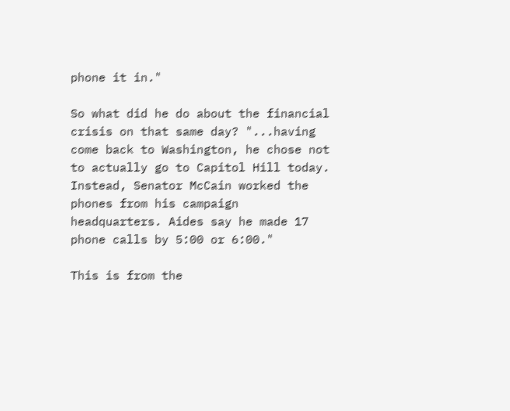phone it in."

So what did he do about the financial crisis on that same day? "...having come back to Washington, he chose not to actually go to Capitol Hill today. Instead, Senator McCain worked the phones from his campaign headquarters. Aides say he made 17 phone calls by 5:00 or 6:00."

This is from the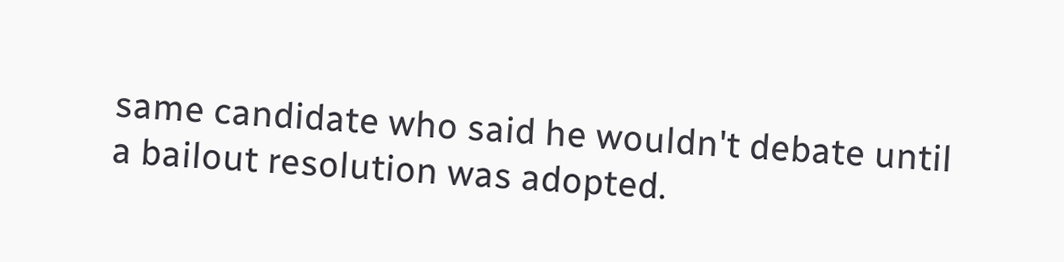same candidate who said he wouldn't debate until a bailout resolution was adopted.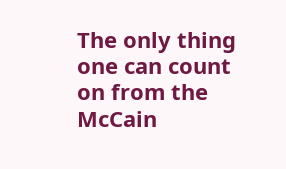The only thing one can count on from the McCain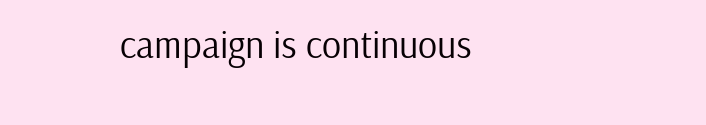campaign is continuous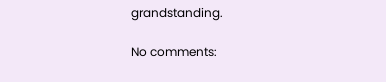grandstanding.

No comments: